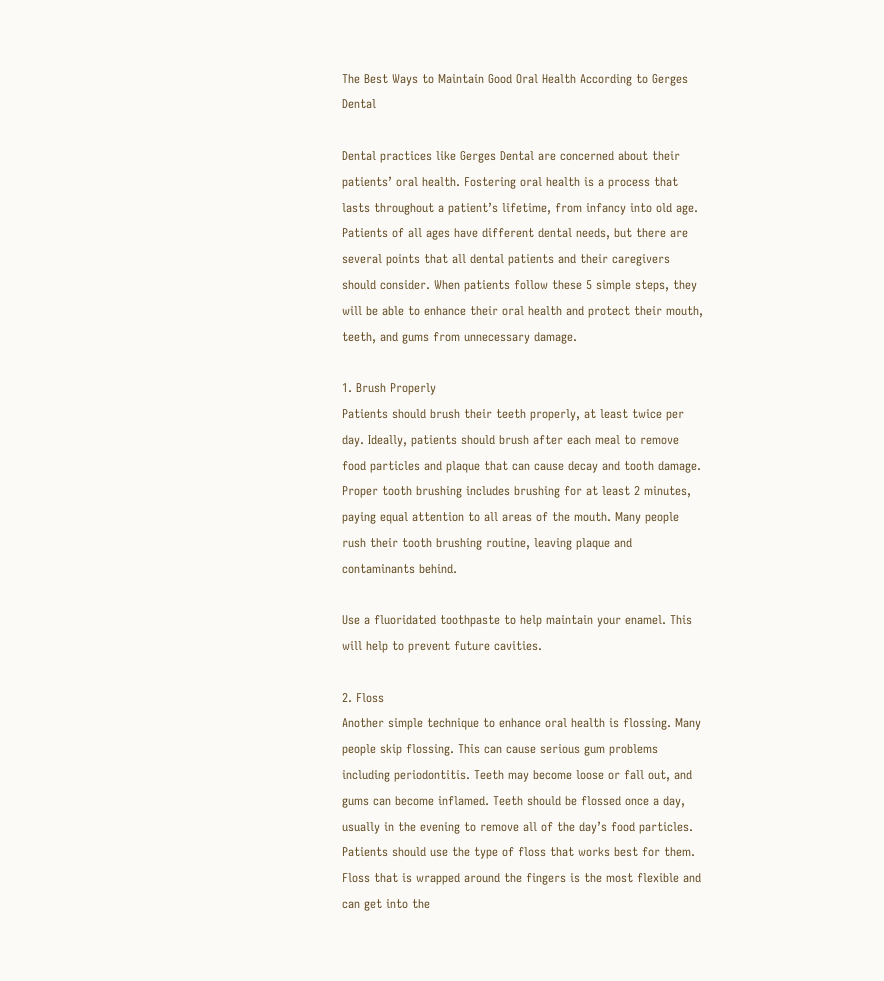The Best Ways to Maintain Good Oral Health According to Gerges Dental

Dental practices like Gerges Dental are concerned about their patients’ oral health. Fostering oral health is a process that lasts throughout a patient’s lifetime, from infancy into old age. Patients of all ages have different dental needs, but there are several points that all dental patients and their caregivers should consider. When patients follow these 5 simple steps, they will be able to enhance their oral health and protect their mouth, teeth, and gums from unnecessary damage.

1. Brush Properly
Patients should brush their teeth properly, at least twice per day. Ideally, patients should brush after each meal to remove food particles and plaque that can cause decay and tooth damage. Proper tooth brushing includes brushing for at least 2 minutes, paying equal attention to all areas of the mouth. Many people rush their tooth brushing routine, leaving plaque and contaminants behind.

Use a fluoridated toothpaste to help maintain your enamel. This will help to prevent future cavities.

2. Floss
Another simple technique to enhance oral health is flossing. Many people skip flossing. This can cause serious gum problems including periodontitis. Teeth may become loose or fall out, and gums can become inflamed. Teeth should be flossed once a day, usually in the evening to remove all of the day’s food particles. Patients should use the type of floss that works best for them. Floss that is wrapped around the fingers is the most flexible and can get into the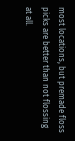most locations, but premade floss picks are better than not flossing at all.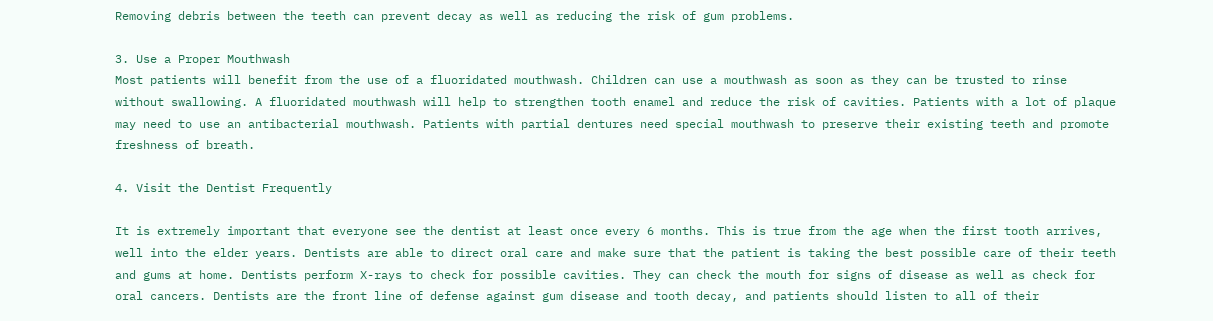Removing debris between the teeth can prevent decay as well as reducing the risk of gum problems.

3. Use a Proper Mouthwash
Most patients will benefit from the use of a fluoridated mouthwash. Children can use a mouthwash as soon as they can be trusted to rinse without swallowing. A fluoridated mouthwash will help to strengthen tooth enamel and reduce the risk of cavities. Patients with a lot of plaque may need to use an antibacterial mouthwash. Patients with partial dentures need special mouthwash to preserve their existing teeth and promote freshness of breath.

4. Visit the Dentist Frequently

It is extremely important that everyone see the dentist at least once every 6 months. This is true from the age when the first tooth arrives, well into the elder years. Dentists are able to direct oral care and make sure that the patient is taking the best possible care of their teeth and gums at home. Dentists perform X-rays to check for possible cavities. They can check the mouth for signs of disease as well as check for oral cancers. Dentists are the front line of defense against gum disease and tooth decay, and patients should listen to all of their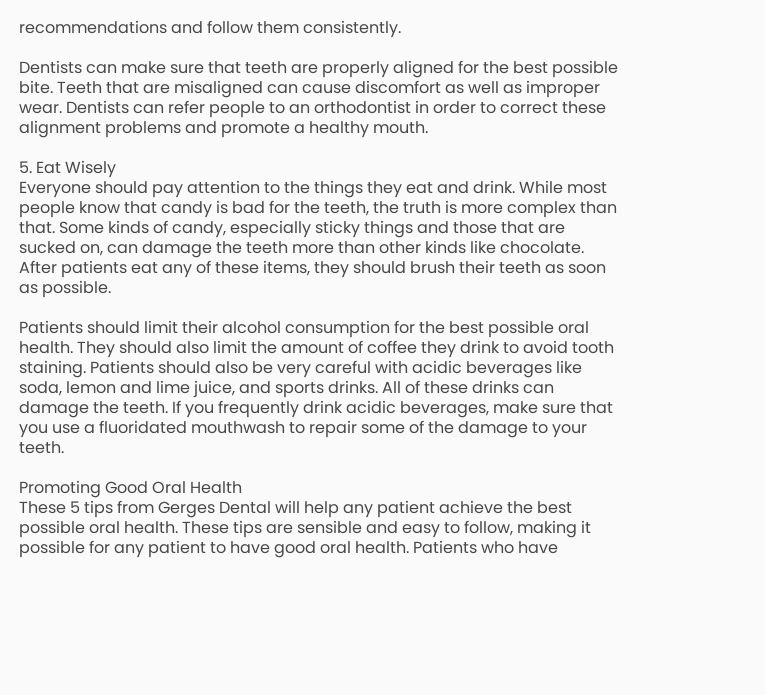recommendations and follow them consistently.

Dentists can make sure that teeth are properly aligned for the best possible bite. Teeth that are misaligned can cause discomfort as well as improper wear. Dentists can refer people to an orthodontist in order to correct these alignment problems and promote a healthy mouth.

5. Eat Wisely
Everyone should pay attention to the things they eat and drink. While most people know that candy is bad for the teeth, the truth is more complex than that. Some kinds of candy, especially sticky things and those that are sucked on, can damage the teeth more than other kinds like chocolate. After patients eat any of these items, they should brush their teeth as soon as possible.

Patients should limit their alcohol consumption for the best possible oral health. They should also limit the amount of coffee they drink to avoid tooth staining. Patients should also be very careful with acidic beverages like soda, lemon and lime juice, and sports drinks. All of these drinks can damage the teeth. If you frequently drink acidic beverages, make sure that you use a fluoridated mouthwash to repair some of the damage to your teeth.

Promoting Good Oral Health
These 5 tips from Gerges Dental will help any patient achieve the best possible oral health. These tips are sensible and easy to follow, making it possible for any patient to have good oral health. Patients who have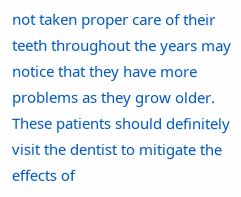not taken proper care of their teeth throughout the years may notice that they have more problems as they grow older. These patients should definitely visit the dentist to mitigate the effects of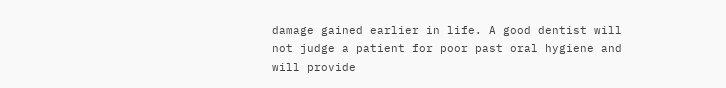damage gained earlier in life. A good dentist will not judge a patient for poor past oral hygiene and will provide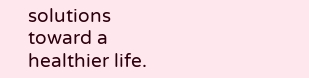solutions toward a healthier life.